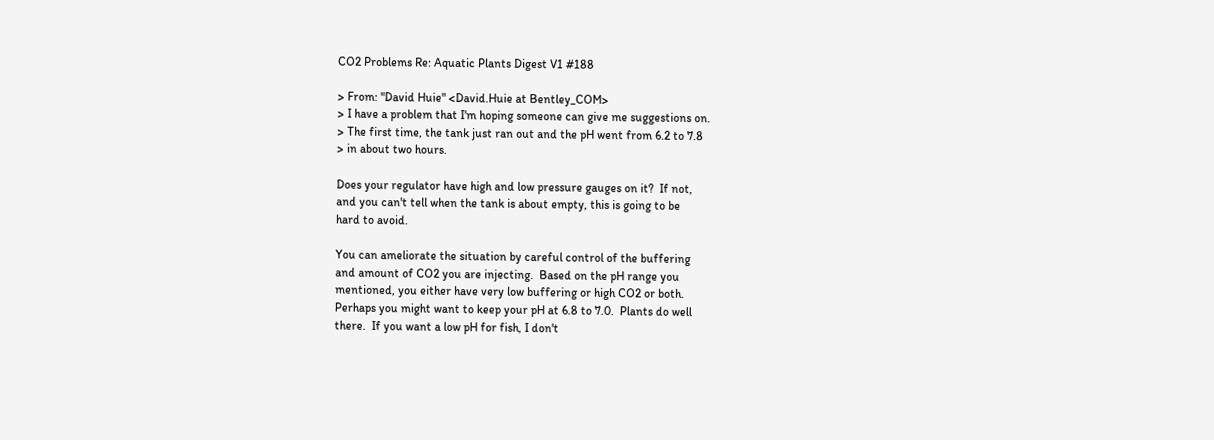CO2 Problems Re: Aquatic Plants Digest V1 #188

> From: "David Huie" <David.Huie at Bentley_COM>
> I have a problem that I'm hoping someone can give me suggestions on.
> The first time, the tank just ran out and the pH went from 6.2 to 7.8
> in about two hours.

Does your regulator have high and low pressure gauges on it?  If not,
and you can't tell when the tank is about empty, this is going to be
hard to avoid.

You can ameliorate the situation by careful control of the buffering
and amount of CO2 you are injecting.  Based on the pH range you
mentioned, you either have very low buffering or high CO2 or both.
Perhaps you might want to keep your pH at 6.8 to 7.0.  Plants do well
there.  If you want a low pH for fish, I don't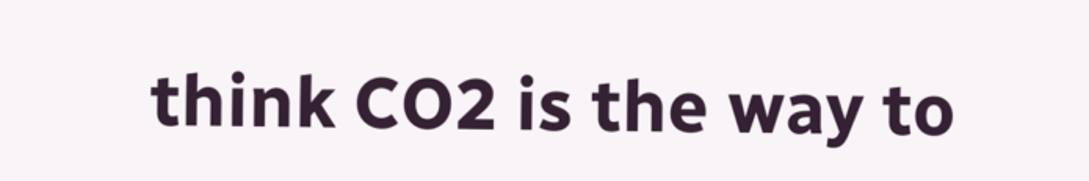think CO2 is the way to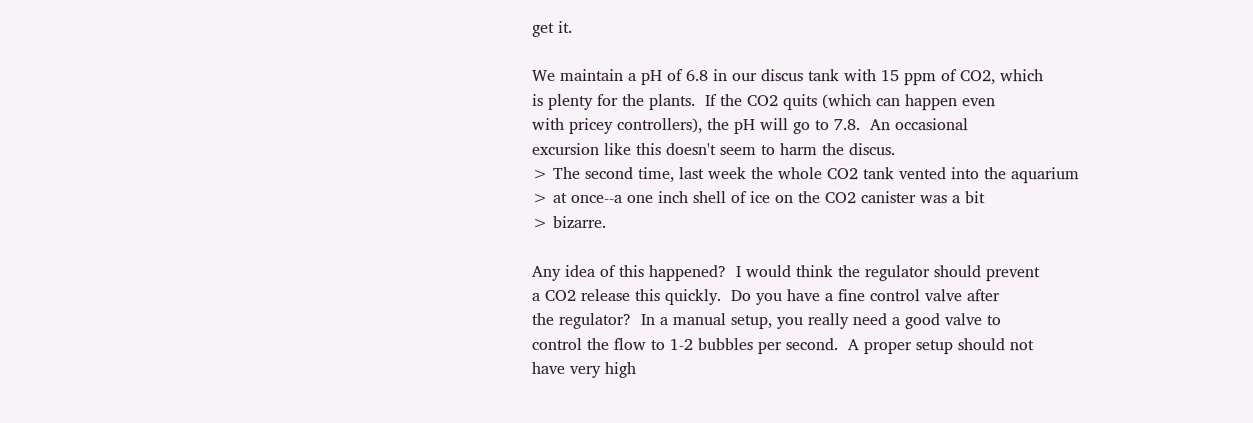get it.

We maintain a pH of 6.8 in our discus tank with 15 ppm of CO2, which
is plenty for the plants.  If the CO2 quits (which can happen even
with pricey controllers), the pH will go to 7.8.  An occasional
excursion like this doesn't seem to harm the discus.
> The second time, last week the whole CO2 tank vented into the aquarium
> at once--a one inch shell of ice on the CO2 canister was a bit
> bizarre.

Any idea of this happened?  I would think the regulator should prevent
a CO2 release this quickly.  Do you have a fine control valve after
the regulator?  In a manual setup, you really need a good valve to
control the flow to 1-2 bubbles per second.  A proper setup should not
have very high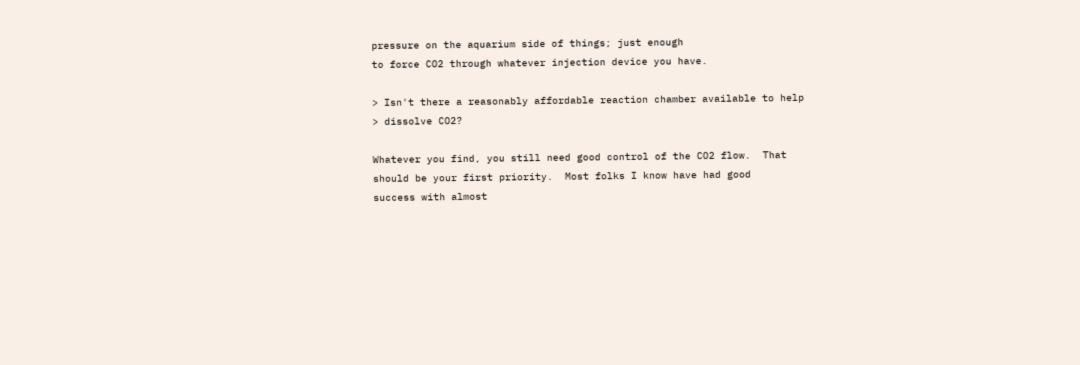pressure on the aquarium side of things; just enough
to force CO2 through whatever injection device you have.

> Isn't there a reasonably affordable reaction chamber available to help
> dissolve CO2?

Whatever you find, you still need good control of the CO2 flow.  That
should be your first priority.  Most folks I know have had good
success with almost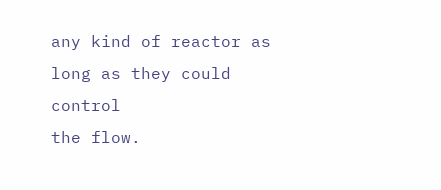any kind of reactor as long as they could control
the flow.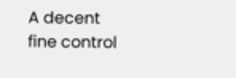A decent fine control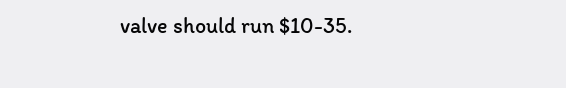valve should run $10-35.